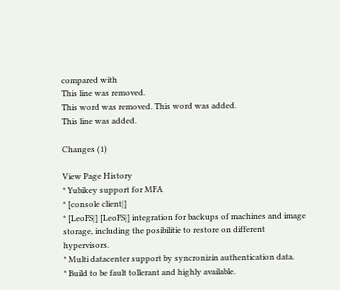compared with
This line was removed.
This word was removed. This word was added.
This line was added.

Changes (1)

View Page History
* Yubikey support for MFA
* [console client|]
* [LeoFS|] [LeoFS|] integration for backups of machines and image storage, including the posibilitie to restore on different hypervisors.
* Multi datacenter support by syncronizin authentication data.
* Build to be fault tollerant and highly available.